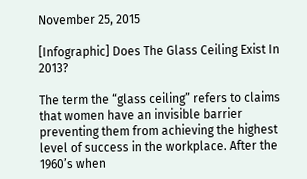November 25, 2015

[Infographic] Does The Glass Ceiling Exist In 2013?

The term the “glass ceiling” refers to claims that women have an invisible barrier preventing them from achieving the highest level of success in the workplace. After the 1960’s when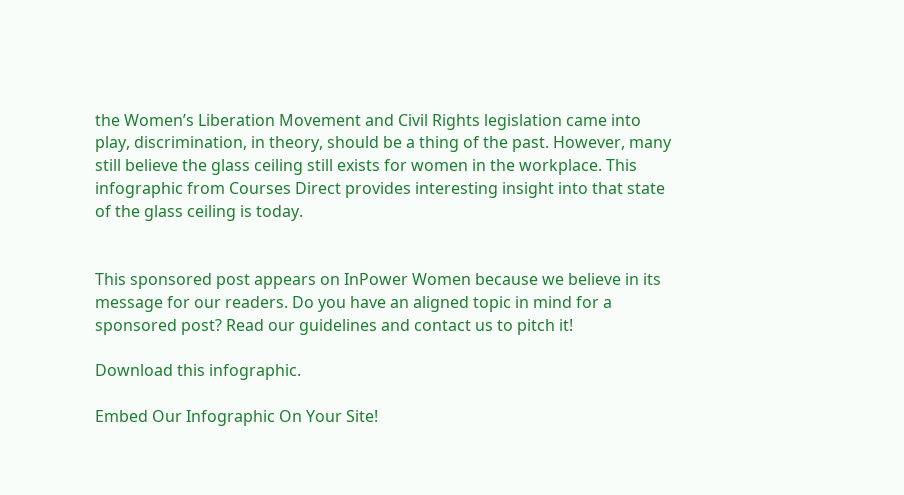the Women’s Liberation Movement and Civil Rights legislation came into play, discrimination, in theory, should be a thing of the past. However, many still believe the glass ceiling still exists for women in the workplace. This infographic from Courses Direct provides interesting insight into that state of the glass ceiling is today.


This sponsored post appears on InPower Women because we believe in its message for our readers. Do you have an aligned topic in mind for a sponsored post? Read our guidelines and contact us to pitch it!

Download this infographic.

Embed Our Infographic On Your Site!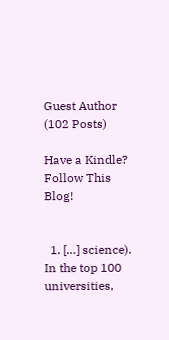Guest Author (102 Posts)

Have a Kindle? Follow This Blog!


  1. […] science). In the top 100 universities,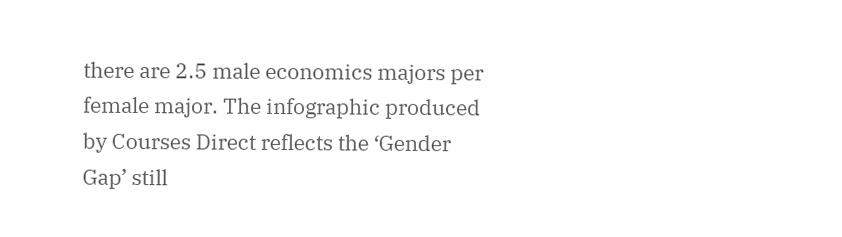there are 2.5 male economics majors per female major. The infographic produced by Courses Direct reflects the ‘Gender Gap’ still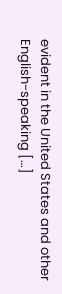evident in the United States and other English-speaking […]